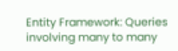Entity Framework: Queries involving many to many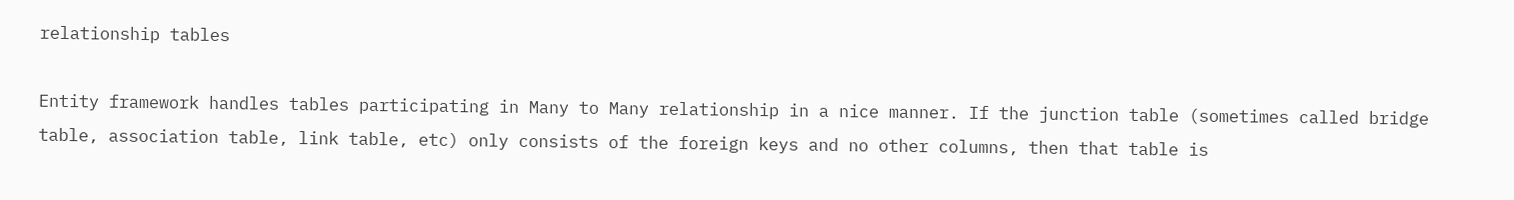relationship tables

Entity framework handles tables participating in Many to Many relationship in a nice manner. If the junction table (sometimes called bridge table, association table, link table, etc) only consists of the foreign keys and no other columns, then that table is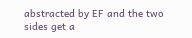abstracted by EF and the two sides get a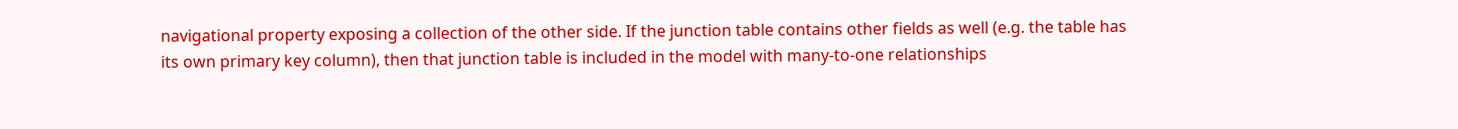navigational property exposing a collection of the other side. If the junction table contains other fields as well (e.g. the table has its own primary key column), then that junction table is included in the model with many-to-one relationships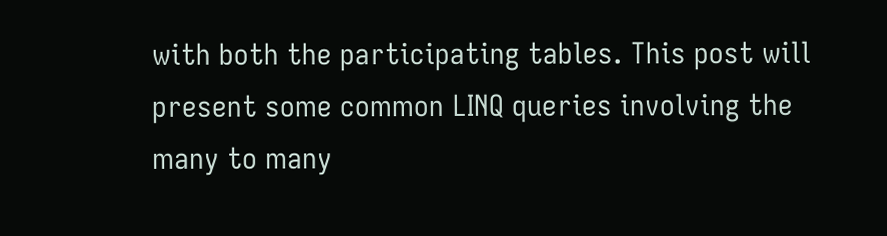with both the participating tables. This post will present some common LINQ queries involving the many to many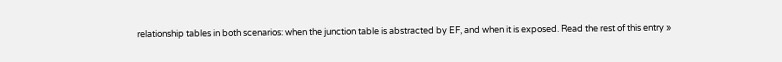relationship tables in both scenarios: when the junction table is abstracted by EF, and when it is exposed. Read the rest of this entry »